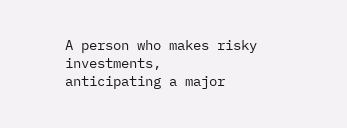A person who makes risky investments, anticipating a major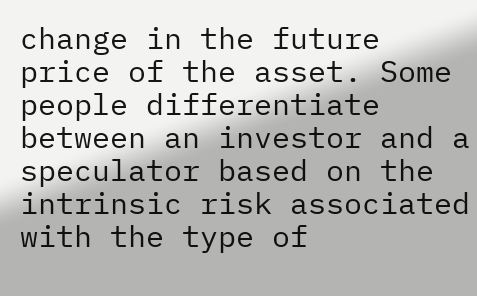change in the future price of the asset. Some people differentiate between an investor and a speculator based on the intrinsic risk associated with the type of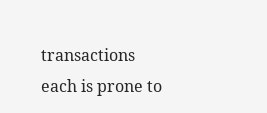transactions each is prone to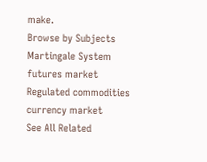make.
Browse by Subjects
Martingale System
futures market
Regulated commodities
currency market
See All Related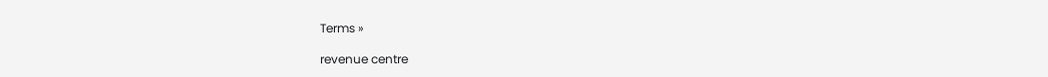Terms »

revenue centre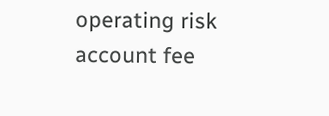operating risk
account fee